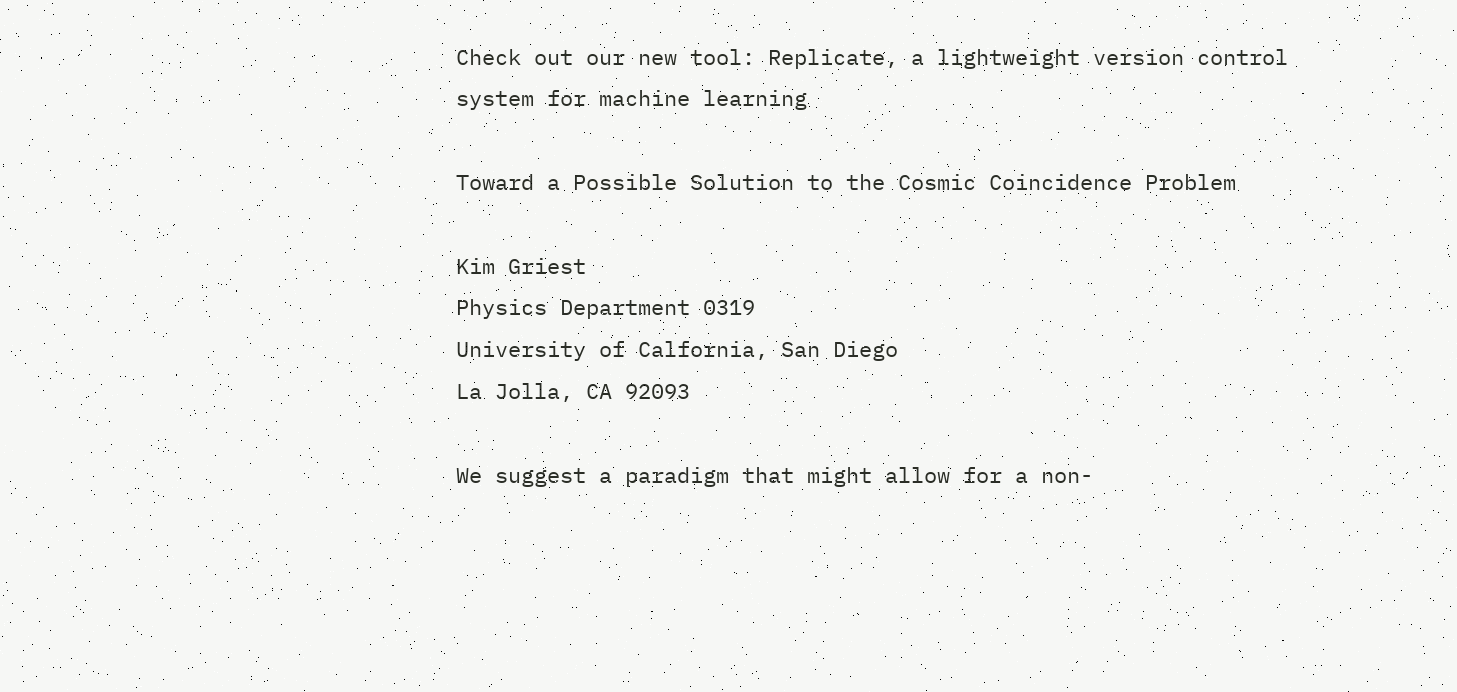Check out our new tool: Replicate, a lightweight version control system for machine learning

Toward a Possible Solution to the Cosmic Coincidence Problem

Kim Griest
Physics Department 0319
University of Calfornia, San Diego
La Jolla, CA 92093

We suggest a paradigm that might allow for a non-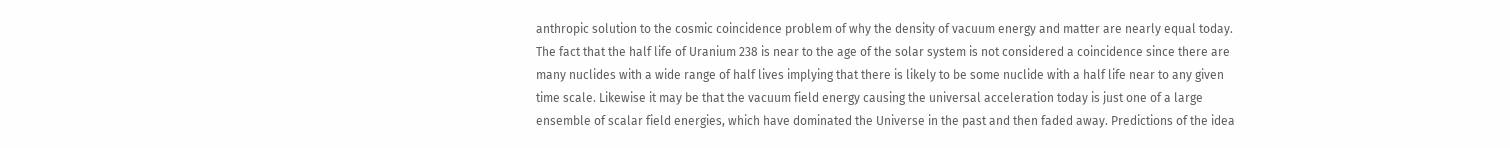anthropic solution to the cosmic coincidence problem of why the density of vacuum energy and matter are nearly equal today. The fact that the half life of Uranium 238 is near to the age of the solar system is not considered a coincidence since there are many nuclides with a wide range of half lives implying that there is likely to be some nuclide with a half life near to any given time scale. Likewise it may be that the vacuum field energy causing the universal acceleration today is just one of a large ensemble of scalar field energies, which have dominated the Universe in the past and then faded away. Predictions of the idea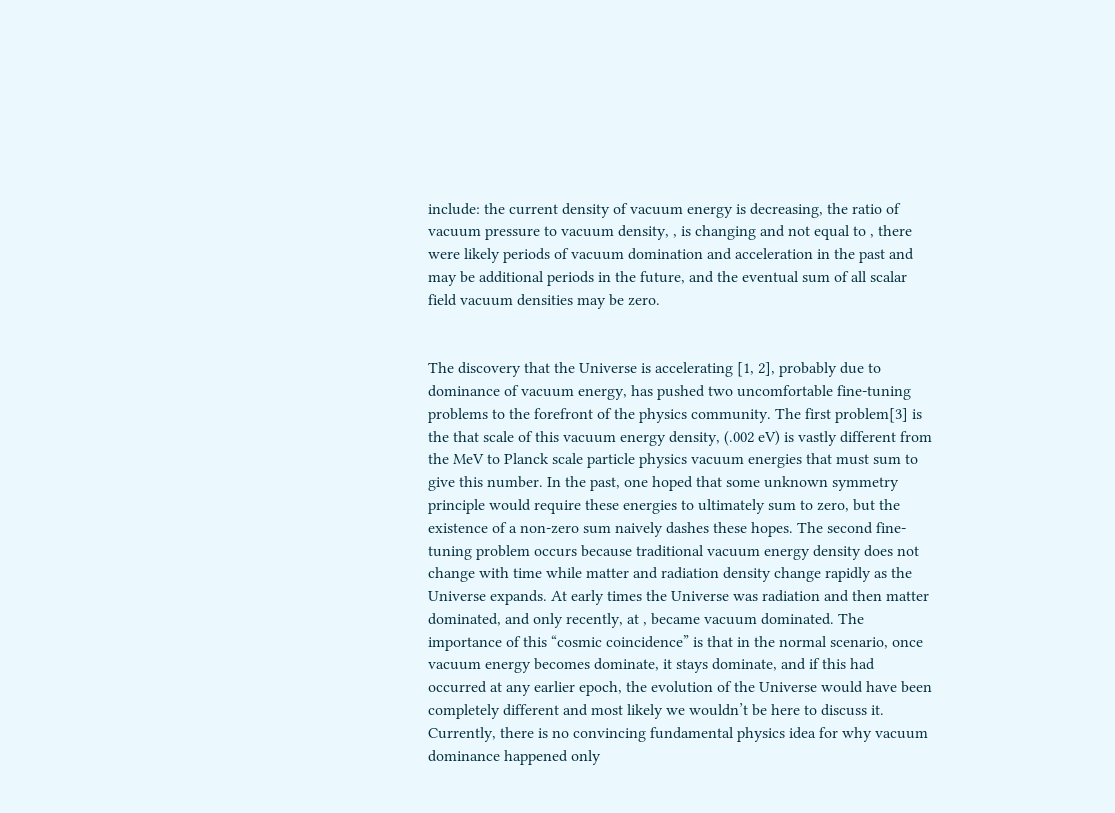include: the current density of vacuum energy is decreasing, the ratio of vacuum pressure to vacuum density, , is changing and not equal to , there were likely periods of vacuum domination and acceleration in the past and may be additional periods in the future, and the eventual sum of all scalar field vacuum densities may be zero.


The discovery that the Universe is accelerating [1, 2], probably due to dominance of vacuum energy, has pushed two uncomfortable fine-tuning problems to the forefront of the physics community. The first problem[3] is the that scale of this vacuum energy density, (.002 eV) is vastly different from the MeV to Planck scale particle physics vacuum energies that must sum to give this number. In the past, one hoped that some unknown symmetry principle would require these energies to ultimately sum to zero, but the existence of a non-zero sum naively dashes these hopes. The second fine-tuning problem occurs because traditional vacuum energy density does not change with time while matter and radiation density change rapidly as the Universe expands. At early times the Universe was radiation and then matter dominated, and only recently, at , became vacuum dominated. The importance of this “cosmic coincidence” is that in the normal scenario, once vacuum energy becomes dominate, it stays dominate, and if this had occurred at any earlier epoch, the evolution of the Universe would have been completely different and most likely we wouldn’t be here to discuss it. Currently, there is no convincing fundamental physics idea for why vacuum dominance happened only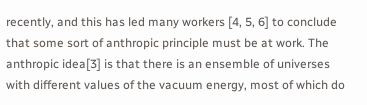recently, and this has led many workers [4, 5, 6] to conclude that some sort of anthropic principle must be at work. The anthropic idea[3] is that there is an ensemble of universes with different values of the vacuum energy, most of which do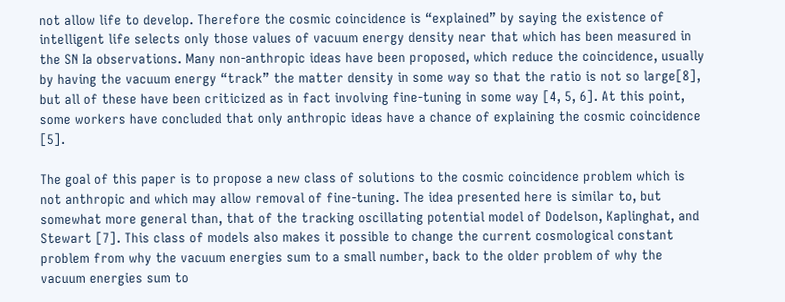not allow life to develop. Therefore the cosmic coincidence is “explained” by saying the existence of intelligent life selects only those values of vacuum energy density near that which has been measured in the SN Ia observations. Many non-anthropic ideas have been proposed, which reduce the coincidence, usually by having the vacuum energy “track” the matter density in some way so that the ratio is not so large[8], but all of these have been criticized as in fact involving fine-tuning in some way [4, 5, 6]. At this point, some workers have concluded that only anthropic ideas have a chance of explaining the cosmic coincidence [5].

The goal of this paper is to propose a new class of solutions to the cosmic coincidence problem which is not anthropic and which may allow removal of fine-tuning. The idea presented here is similar to, but somewhat more general than, that of the tracking oscillating potential model of Dodelson, Kaplinghat, and Stewart [7]. This class of models also makes it possible to change the current cosmological constant problem from why the vacuum energies sum to a small number, back to the older problem of why the vacuum energies sum to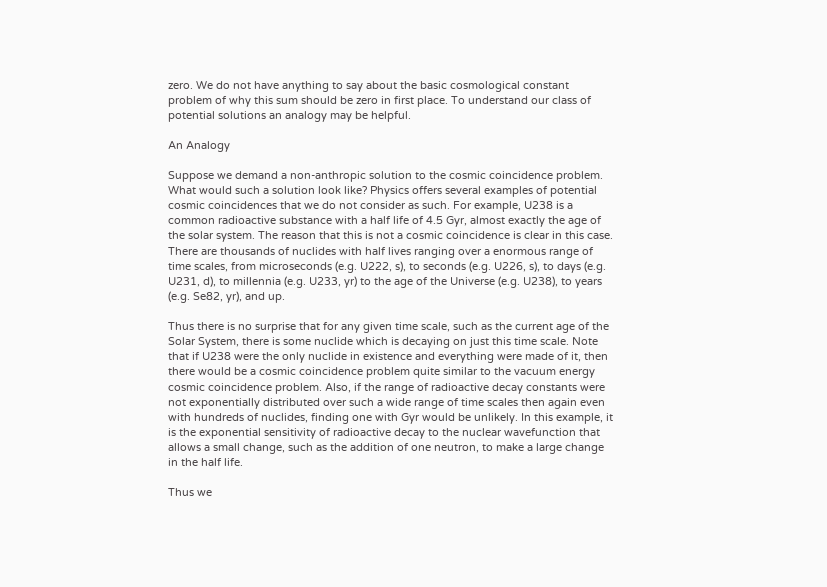zero. We do not have anything to say about the basic cosmological constant problem of why this sum should be zero in first place. To understand our class of potential solutions an analogy may be helpful.

An Analogy

Suppose we demand a non-anthropic solution to the cosmic coincidence problem. What would such a solution look like? Physics offers several examples of potential cosmic coincidences that we do not consider as such. For example, U238 is a common radioactive substance with a half life of 4.5 Gyr, almost exactly the age of the solar system. The reason that this is not a cosmic coincidence is clear in this case. There are thousands of nuclides with half lives ranging over a enormous range of time scales, from microseconds (e.g. U222, s), to seconds (e.g. U226, s), to days (e.g. U231, d), to millennia (e.g. U233, yr) to the age of the Universe (e.g. U238), to years (e.g. Se82, yr), and up.

Thus there is no surprise that for any given time scale, such as the current age of the Solar System, there is some nuclide which is decaying on just this time scale. Note that if U238 were the only nuclide in existence and everything were made of it, then there would be a cosmic coincidence problem quite similar to the vacuum energy cosmic coincidence problem. Also, if the range of radioactive decay constants were not exponentially distributed over such a wide range of time scales then again even with hundreds of nuclides, finding one with Gyr would be unlikely. In this example, it is the exponential sensitivity of radioactive decay to the nuclear wavefunction that allows a small change, such as the addition of one neutron, to make a large change in the half life.

Thus we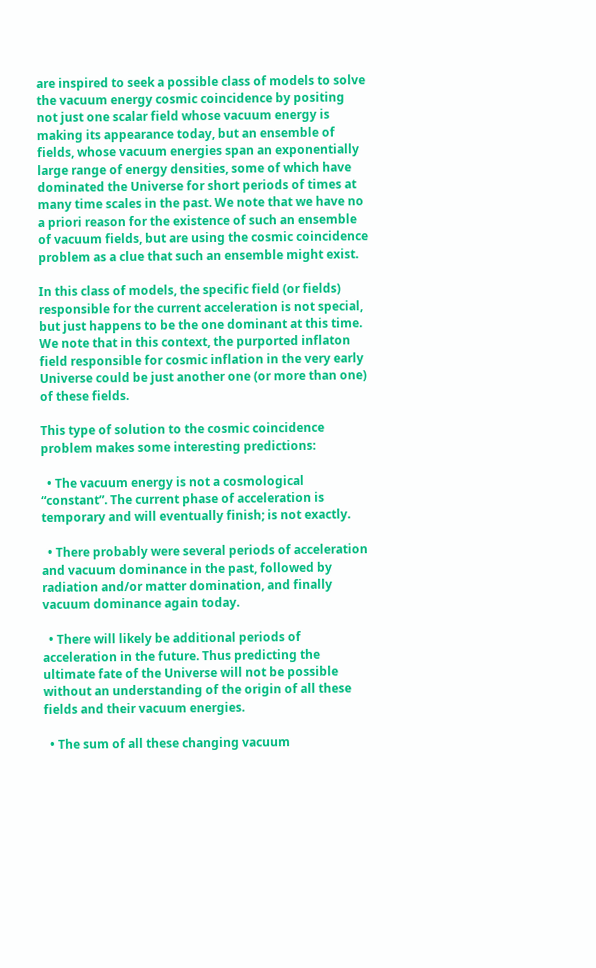are inspired to seek a possible class of models to solve the vacuum energy cosmic coincidence by positing not just one scalar field whose vacuum energy is making its appearance today, but an ensemble of fields, whose vacuum energies span an exponentially large range of energy densities, some of which have dominated the Universe for short periods of times at many time scales in the past. We note that we have no a priori reason for the existence of such an ensemble of vacuum fields, but are using the cosmic coincidence problem as a clue that such an ensemble might exist.

In this class of models, the specific field (or fields) responsible for the current acceleration is not special, but just happens to be the one dominant at this time. We note that in this context, the purported inflaton field responsible for cosmic inflation in the very early Universe could be just another one (or more than one) of these fields.

This type of solution to the cosmic coincidence problem makes some interesting predictions:

  • The vacuum energy is not a cosmological “constant”. The current phase of acceleration is temporary and will eventually finish; is not exactly.

  • There probably were several periods of acceleration and vacuum dominance in the past, followed by radiation and/or matter domination, and finally vacuum dominance again today.

  • There will likely be additional periods of acceleration in the future. Thus predicting the ultimate fate of the Universe will not be possible without an understanding of the origin of all these fields and their vacuum energies.

  • The sum of all these changing vacuum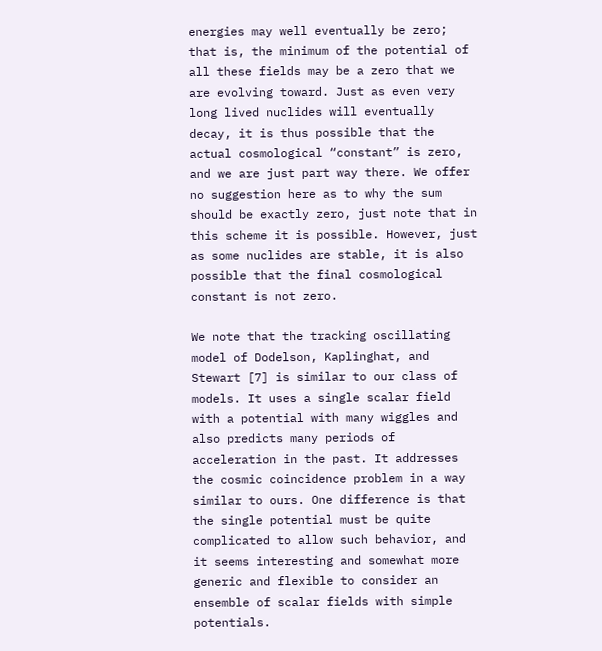energies may well eventually be zero; that is, the minimum of the potential of all these fields may be a zero that we are evolving toward. Just as even very long lived nuclides will eventually decay, it is thus possible that the actual cosmological “constant” is zero, and we are just part way there. We offer no suggestion here as to why the sum should be exactly zero, just note that in this scheme it is possible. However, just as some nuclides are stable, it is also possible that the final cosmological constant is not zero.

We note that the tracking oscillating model of Dodelson, Kaplinghat, and Stewart [7] is similar to our class of models. It uses a single scalar field with a potential with many wiggles and also predicts many periods of acceleration in the past. It addresses the cosmic coincidence problem in a way similar to ours. One difference is that the single potential must be quite complicated to allow such behavior, and it seems interesting and somewhat more generic and flexible to consider an ensemble of scalar fields with simple potentials.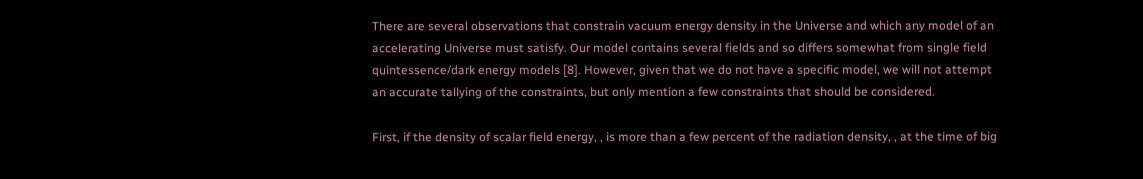There are several observations that constrain vacuum energy density in the Universe and which any model of an accelerating Universe must satisfy. Our model contains several fields and so differs somewhat from single field quintessence/dark energy models [8]. However, given that we do not have a specific model, we will not attempt an accurate tallying of the constraints, but only mention a few constraints that should be considered.

First, if the density of scalar field energy, , is more than a few percent of the radiation density, , at the time of big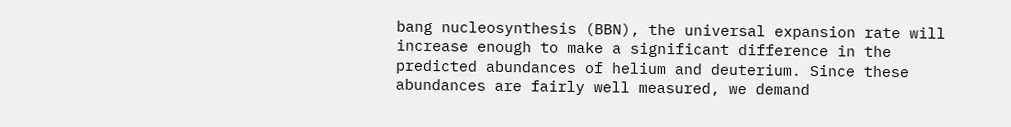bang nucleosynthesis (BBN), the universal expansion rate will increase enough to make a significant difference in the predicted abundances of helium and deuterium. Since these abundances are fairly well measured, we demand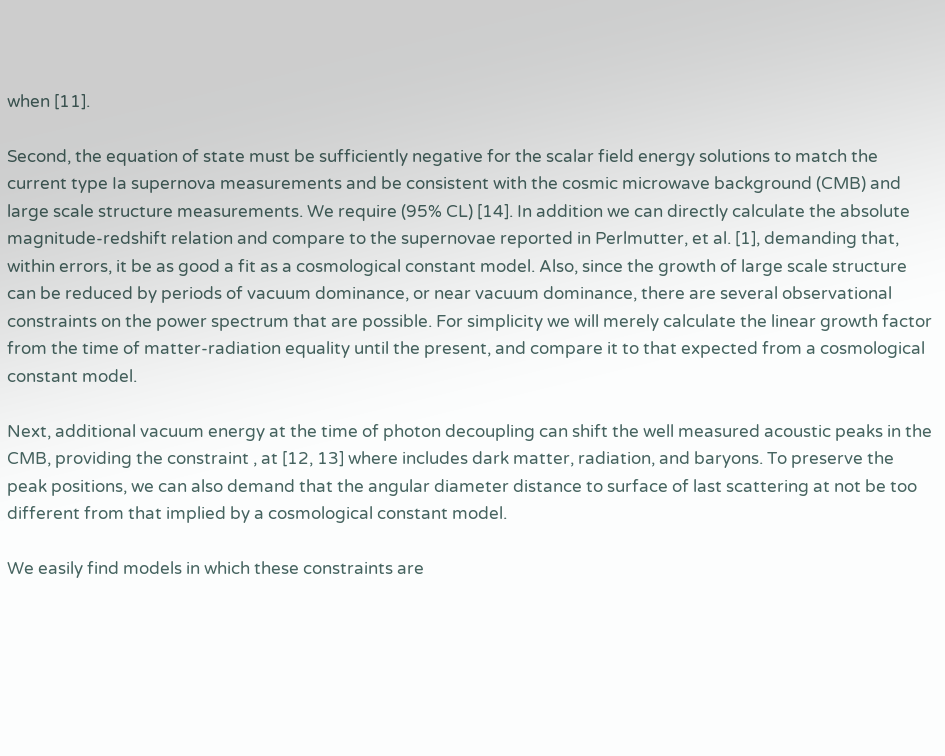when [11].

Second, the equation of state must be sufficiently negative for the scalar field energy solutions to match the current type Ia supernova measurements and be consistent with the cosmic microwave background (CMB) and large scale structure measurements. We require (95% CL) [14]. In addition we can directly calculate the absolute magnitude-redshift relation and compare to the supernovae reported in Perlmutter, et al. [1], demanding that, within errors, it be as good a fit as a cosmological constant model. Also, since the growth of large scale structure can be reduced by periods of vacuum dominance, or near vacuum dominance, there are several observational constraints on the power spectrum that are possible. For simplicity we will merely calculate the linear growth factor from the time of matter-radiation equality until the present, and compare it to that expected from a cosmological constant model.

Next, additional vacuum energy at the time of photon decoupling can shift the well measured acoustic peaks in the CMB, providing the constraint , at [12, 13] where includes dark matter, radiation, and baryons. To preserve the peak positions, we can also demand that the angular diameter distance to surface of last scattering at not be too different from that implied by a cosmological constant model.

We easily find models in which these constraints are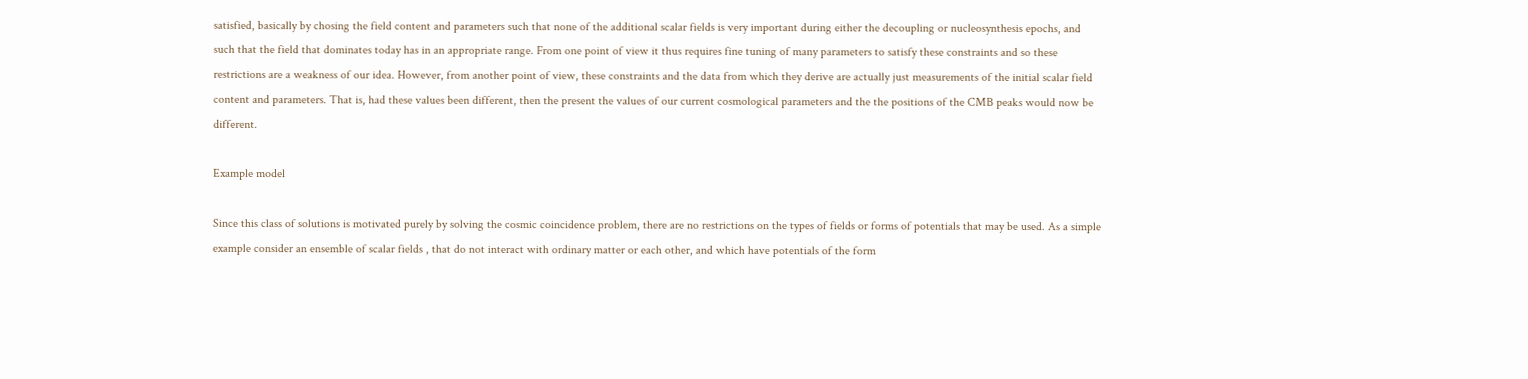satisfied, basically by chosing the field content and parameters such that none of the additional scalar fields is very important during either the decoupling or nucleosynthesis epochs, and such that the field that dominates today has in an appropriate range. From one point of view it thus requires fine tuning of many parameters to satisfy these constraints and so these restrictions are a weakness of our idea. However, from another point of view, these constraints and the data from which they derive are actually just measurements of the initial scalar field content and parameters. That is, had these values been different, then the present the values of our current cosmological parameters and the the positions of the CMB peaks would now be different.

Example model

Since this class of solutions is motivated purely by solving the cosmic coincidence problem, there are no restrictions on the types of fields or forms of potentials that may be used. As a simple example consider an ensemble of scalar fields , that do not interact with ordinary matter or each other, and which have potentials of the form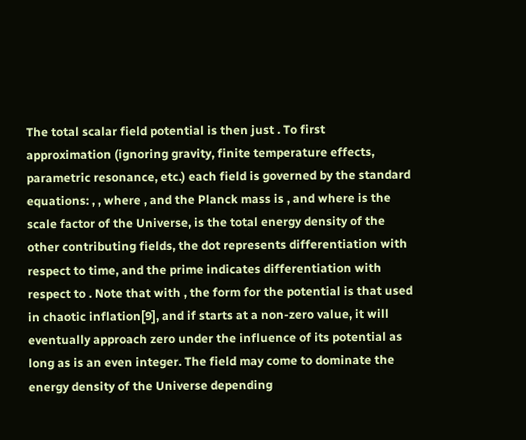The total scalar field potential is then just . To first approximation (ignoring gravity, finite temperature effects, parametric resonance, etc.) each field is governed by the standard equations: , , where , and the Planck mass is , and where is the scale factor of the Universe, is the total energy density of the other contributing fields, the dot represents differentiation with respect to time, and the prime indicates differentiation with respect to . Note that with , the form for the potential is that used in chaotic inflation[9], and if starts at a non-zero value, it will eventually approach zero under the influence of its potential as long as is an even integer. The field may come to dominate the energy density of the Universe depending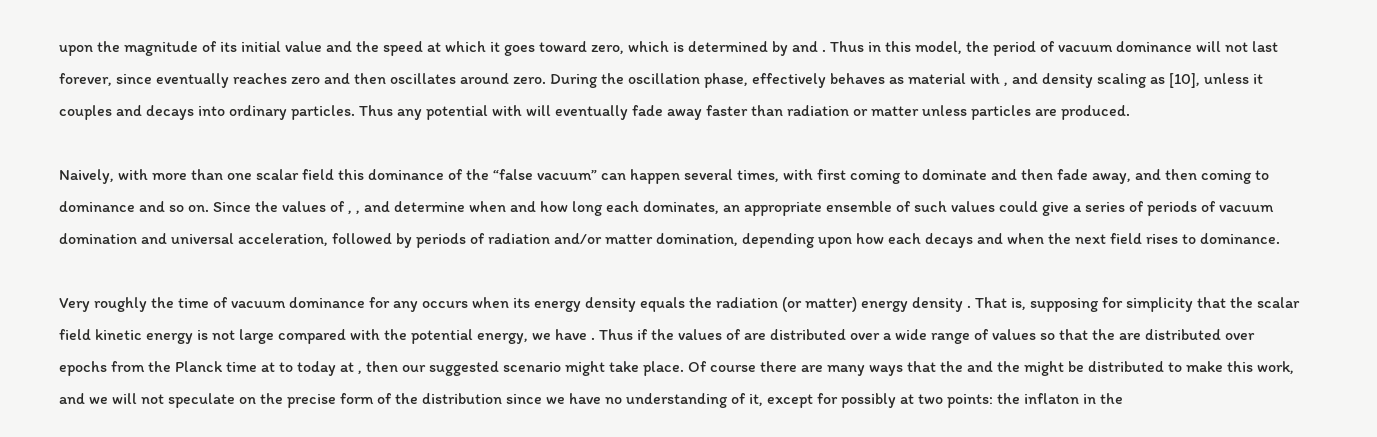upon the magnitude of its initial value and the speed at which it goes toward zero, which is determined by and . Thus in this model, the period of vacuum dominance will not last forever, since eventually reaches zero and then oscillates around zero. During the oscillation phase, effectively behaves as material with , and density scaling as [10], unless it couples and decays into ordinary particles. Thus any potential with will eventually fade away faster than radiation or matter unless particles are produced.

Naively, with more than one scalar field this dominance of the “false vacuum” can happen several times, with first coming to dominate and then fade away, and then coming to dominance and so on. Since the values of , , and determine when and how long each dominates, an appropriate ensemble of such values could give a series of periods of vacuum domination and universal acceleration, followed by periods of radiation and/or matter domination, depending upon how each decays and when the next field rises to dominance.

Very roughly the time of vacuum dominance for any occurs when its energy density equals the radiation (or matter) energy density . That is, supposing for simplicity that the scalar field kinetic energy is not large compared with the potential energy, we have . Thus if the values of are distributed over a wide range of values so that the are distributed over epochs from the Planck time at to today at , then our suggested scenario might take place. Of course there are many ways that the and the might be distributed to make this work, and we will not speculate on the precise form of the distribution since we have no understanding of it, except for possibly at two points: the inflaton in the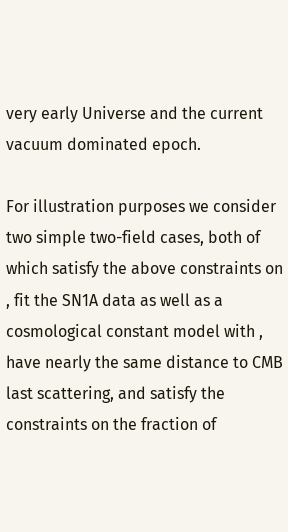very early Universe and the current vacuum dominated epoch.

For illustration purposes we consider two simple two-field cases, both of which satisfy the above constraints on , fit the SN1A data as well as a cosmological constant model with , have nearly the same distance to CMB last scattering, and satisfy the constraints on the fraction of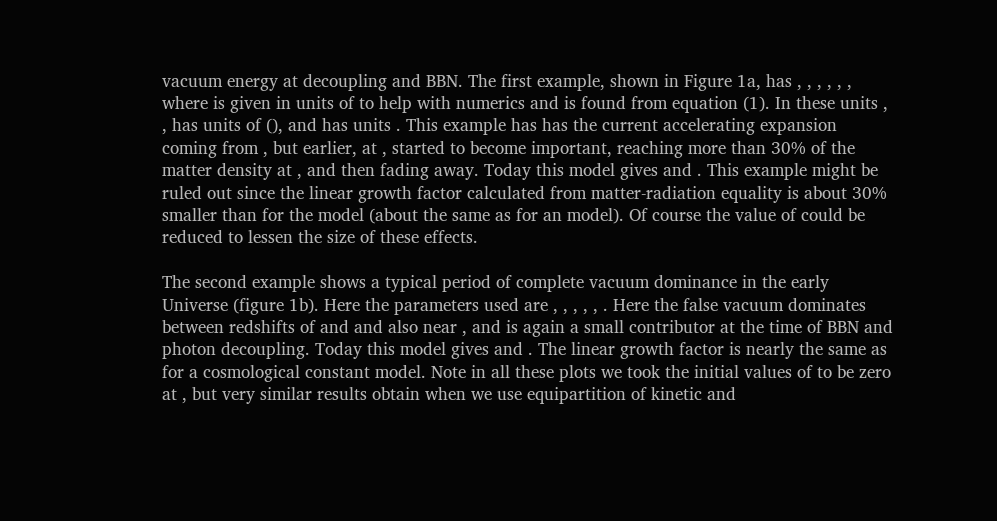vacuum energy at decoupling and BBN. The first example, shown in Figure 1a, has , , , , , , where is given in units of to help with numerics and is found from equation (1). In these units , , has units of (), and has units . This example has has the current accelerating expansion coming from , but earlier, at , started to become important, reaching more than 30% of the matter density at , and then fading away. Today this model gives and . This example might be ruled out since the linear growth factor calculated from matter-radiation equality is about 30% smaller than for the model (about the same as for an model). Of course the value of could be reduced to lessen the size of these effects.

The second example shows a typical period of complete vacuum dominance in the early Universe (figure 1b). Here the parameters used are , , , , , . Here the false vacuum dominates between redshifts of and and also near , and is again a small contributor at the time of BBN and photon decoupling. Today this model gives and . The linear growth factor is nearly the same as for a cosmological constant model. Note in all these plots we took the initial values of to be zero at , but very similar results obtain when we use equipartition of kinetic and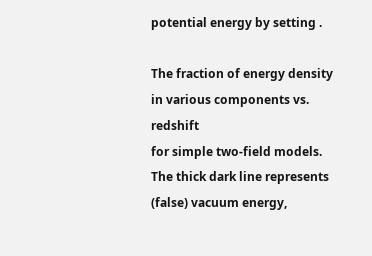potential energy by setting .

The fraction of energy density in various components vs. redshift
for simple two-field models.
The thick dark line represents (false) vacuum energy,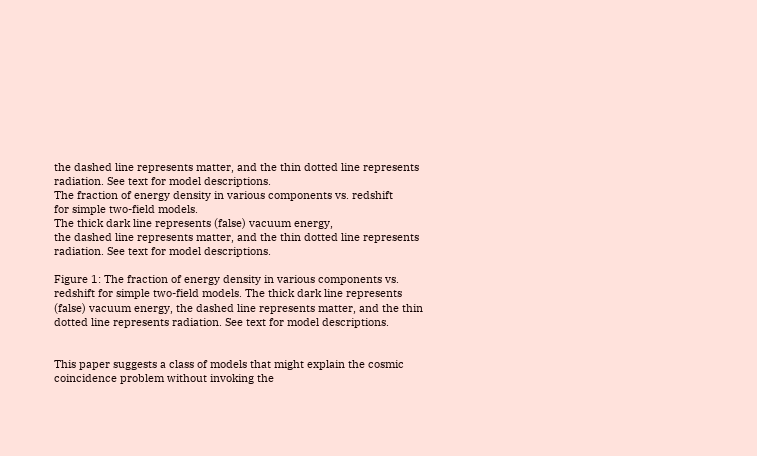the dashed line represents matter, and the thin dotted line represents
radiation. See text for model descriptions.
The fraction of energy density in various components vs. redshift
for simple two-field models.
The thick dark line represents (false) vacuum energy,
the dashed line represents matter, and the thin dotted line represents
radiation. See text for model descriptions.

Figure 1: The fraction of energy density in various components vs. redshift for simple two-field models. The thick dark line represents (false) vacuum energy, the dashed line represents matter, and the thin dotted line represents radiation. See text for model descriptions.


This paper suggests a class of models that might explain the cosmic coincidence problem without invoking the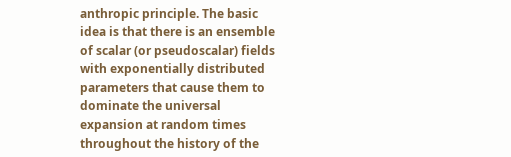anthropic principle. The basic idea is that there is an ensemble of scalar (or pseudoscalar) fields with exponentially distributed parameters that cause them to dominate the universal expansion at random times throughout the history of the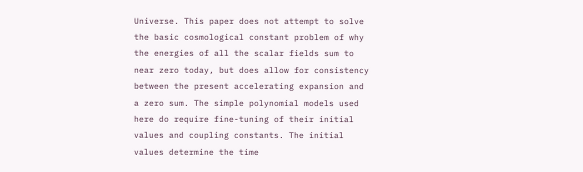Universe. This paper does not attempt to solve the basic cosmological constant problem of why the energies of all the scalar fields sum to near zero today, but does allow for consistency between the present accelerating expansion and a zero sum. The simple polynomial models used here do require fine-tuning of their initial values and coupling constants. The initial values determine the time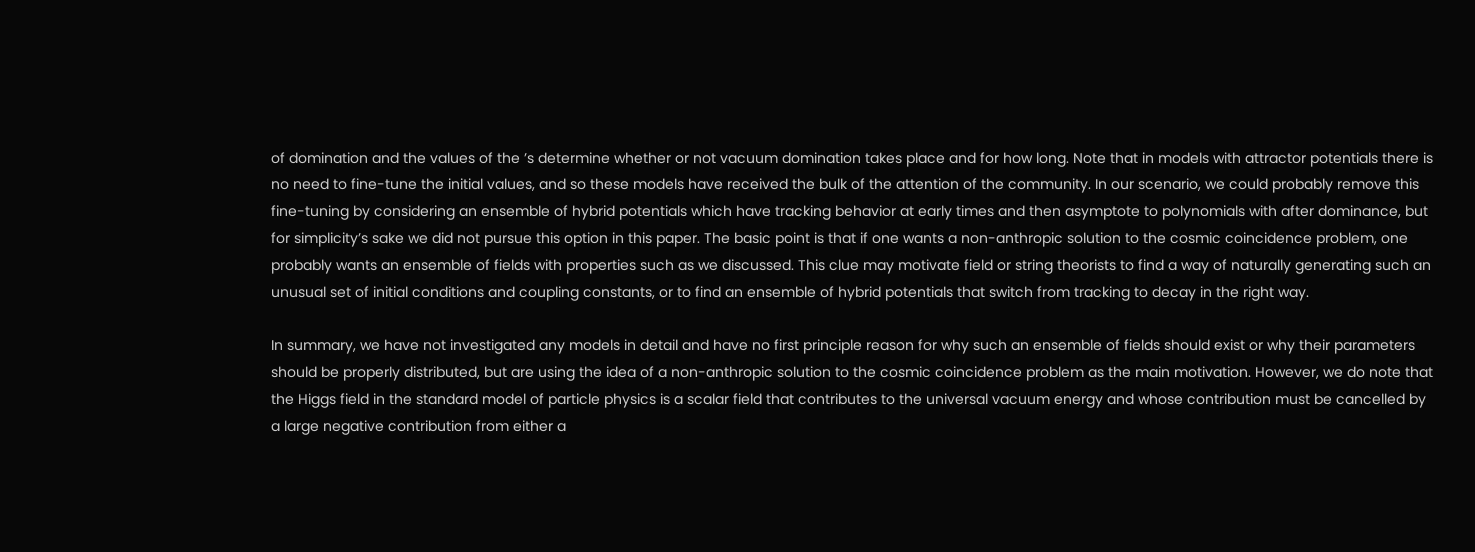of domination and the values of the ’s determine whether or not vacuum domination takes place and for how long. Note that in models with attractor potentials there is no need to fine-tune the initial values, and so these models have received the bulk of the attention of the community. In our scenario, we could probably remove this fine-tuning by considering an ensemble of hybrid potentials which have tracking behavior at early times and then asymptote to polynomials with after dominance, but for simplicity’s sake we did not pursue this option in this paper. The basic point is that if one wants a non-anthropic solution to the cosmic coincidence problem, one probably wants an ensemble of fields with properties such as we discussed. This clue may motivate field or string theorists to find a way of naturally generating such an unusual set of initial conditions and coupling constants, or to find an ensemble of hybrid potentials that switch from tracking to decay in the right way.

In summary, we have not investigated any models in detail and have no first principle reason for why such an ensemble of fields should exist or why their parameters should be properly distributed, but are using the idea of a non-anthropic solution to the cosmic coincidence problem as the main motivation. However, we do note that the Higgs field in the standard model of particle physics is a scalar field that contributes to the universal vacuum energy and whose contribution must be cancelled by a large negative contribution from either a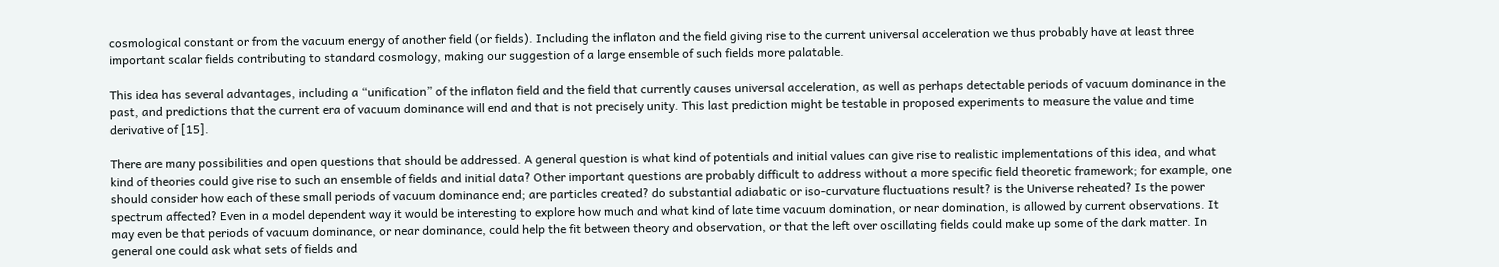cosmological constant or from the vacuum energy of another field (or fields). Including the inflaton and the field giving rise to the current universal acceleration we thus probably have at least three important scalar fields contributing to standard cosmology, making our suggestion of a large ensemble of such fields more palatable.

This idea has several advantages, including a “unification” of the inflaton field and the field that currently causes universal acceleration, as well as perhaps detectable periods of vacuum dominance in the past, and predictions that the current era of vacuum dominance will end and that is not precisely unity. This last prediction might be testable in proposed experiments to measure the value and time derivative of [15].

There are many possibilities and open questions that should be addressed. A general question is what kind of potentials and initial values can give rise to realistic implementations of this idea, and what kind of theories could give rise to such an ensemble of fields and initial data? Other important questions are probably difficult to address without a more specific field theoretic framework; for example, one should consider how each of these small periods of vacuum dominance end; are particles created? do substantial adiabatic or iso-curvature fluctuations result? is the Universe reheated? Is the power spectrum affected? Even in a model dependent way it would be interesting to explore how much and what kind of late time vacuum domination, or near domination, is allowed by current observations. It may even be that periods of vacuum dominance, or near dominance, could help the fit between theory and observation, or that the left over oscillating fields could make up some of the dark matter. In general one could ask what sets of fields and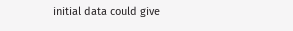initial data could give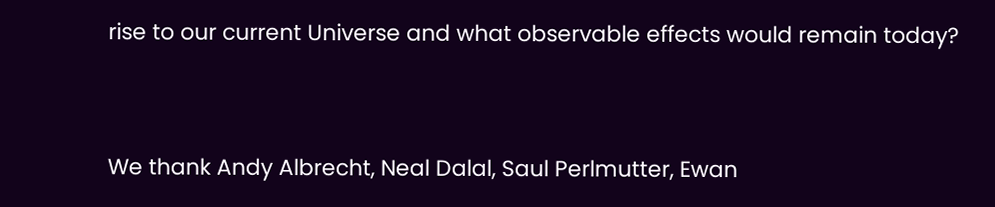rise to our current Universe and what observable effects would remain today?


We thank Andy Albrecht, Neal Dalal, Saul Perlmutter, Ewan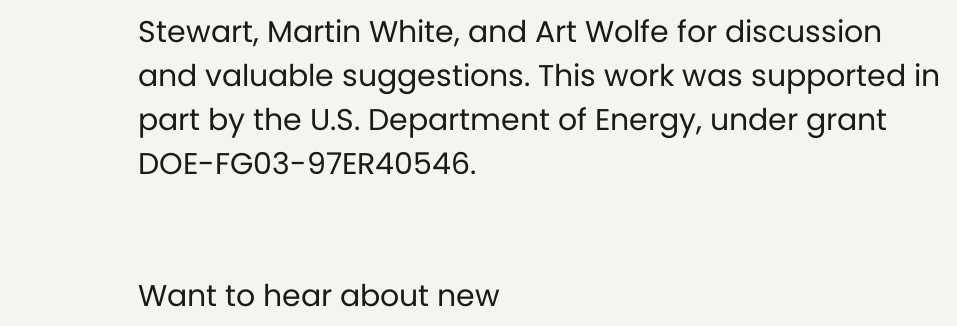Stewart, Martin White, and Art Wolfe for discussion and valuable suggestions. This work was supported in part by the U.S. Department of Energy, under grant DOE-FG03-97ER40546.


Want to hear about new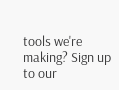tools we're making? Sign up to our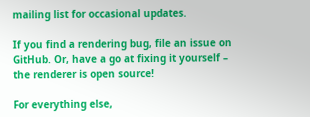mailing list for occasional updates.

If you find a rendering bug, file an issue on GitHub. Or, have a go at fixing it yourself – the renderer is open source!

For everything else,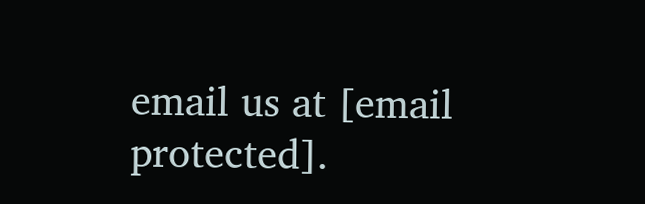email us at [email protected].